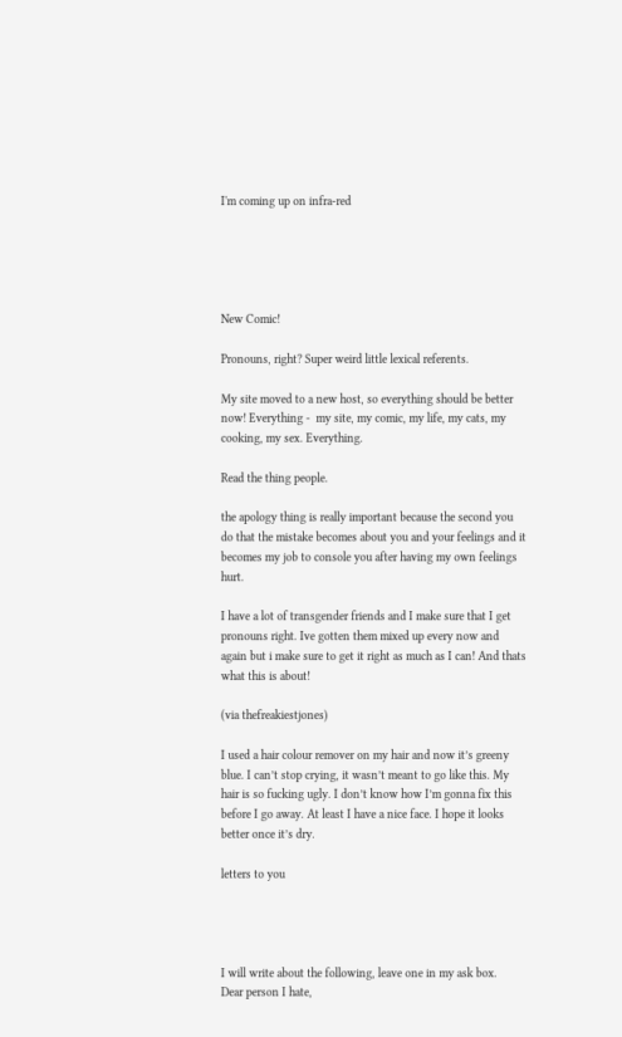I'm coming up on infra-red





New Comic!

Pronouns, right? Super weird little lexical referents.

My site moved to a new host, so everything should be better now! Everything -  my site, my comic, my life, my cats, my cooking, my sex. Everything.

Read the thing people.

the apology thing is really important because the second you do that the mistake becomes about you and your feelings and it becomes my job to console you after having my own feelings hurt.

I have a lot of transgender friends and I make sure that I get pronouns right. Ive gotten them mixed up every now and again but i make sure to get it right as much as I can! And thats what this is about!

(via thefreakiestjones)

I used a hair colour remover on my hair and now it’s greeny blue. I can’t stop crying, it wasn’t meant to go like this. My hair is so fucking ugly. I don’t know how I’m gonna fix this before I go away. At least I have a nice face. I hope it looks better once it’s dry.

letters to you




I will write about the following, leave one in my ask box.
Dear person I hate,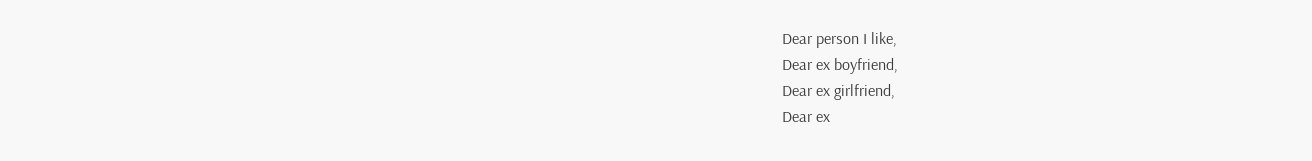Dear person I like,
Dear ex boyfriend,
Dear ex girlfriend,
Dear ex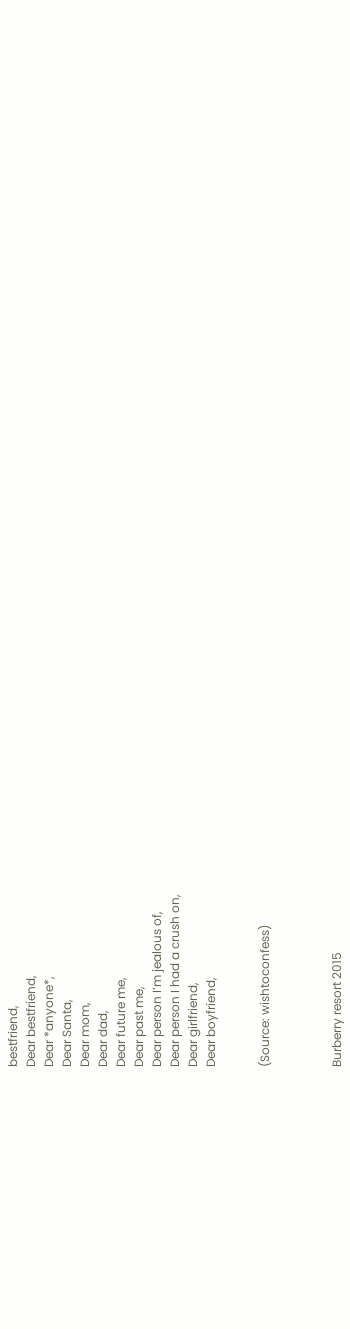bestfriend,
Dear bestfriend,
Dear *anyone*,
Dear Santa,
Dear mom,
Dear dad,
Dear future me,
Dear past me,
Dear person I’m jealous of,
Dear person I had a crush on,
Dear girlfriend,
Dear boyfriend,


(Source: wishtoconfess)



Burberry resort 2015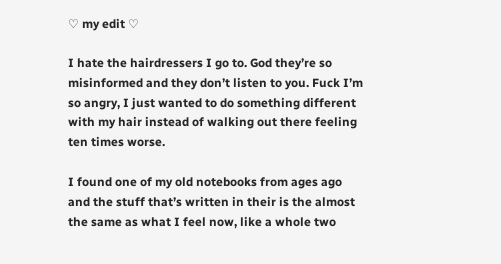♡ my edit ♡

I hate the hairdressers I go to. God they’re so misinformed and they don’t listen to you. Fuck I’m so angry, I just wanted to do something different with my hair instead of walking out there feeling ten times worse.

I found one of my old notebooks from ages ago and the stuff that’s written in their is the almost the same as what I feel now, like a whole two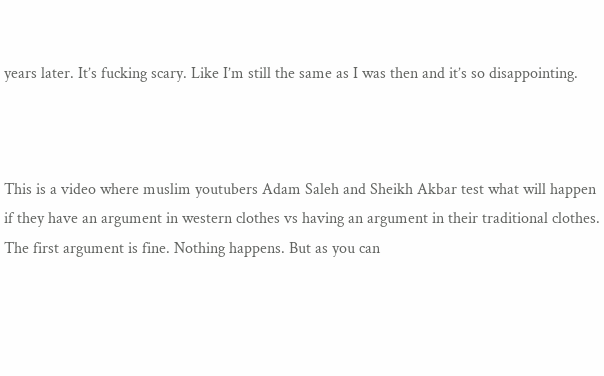years later. It’s fucking scary. Like I’m still the same as I was then and it’s so disappointing.



This is a video where muslim youtubers Adam Saleh and Sheikh Akbar test what will happen if they have an argument in western clothes vs having an argument in their traditional clothes. The first argument is fine. Nothing happens. But as you can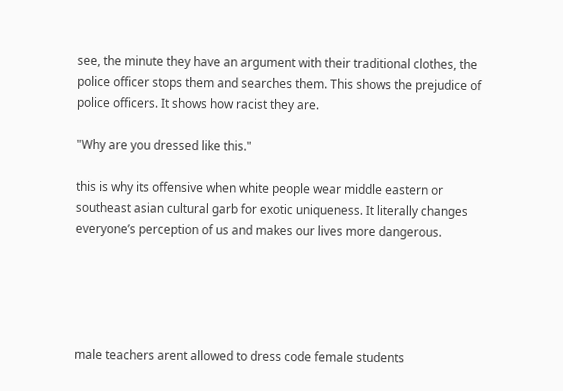see, the minute they have an argument with their traditional clothes, the police officer stops them and searches them. This shows the prejudice of police officers. It shows how racist they are.

"Why are you dressed like this."

this is why its offensive when white people wear middle eastern or southeast asian cultural garb for exotic uniqueness. It literally changes everyone’s perception of us and makes our lives more dangerous.





male teachers arent allowed to dress code female students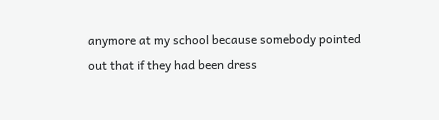anymore at my school because somebody pointed out that if they had been dress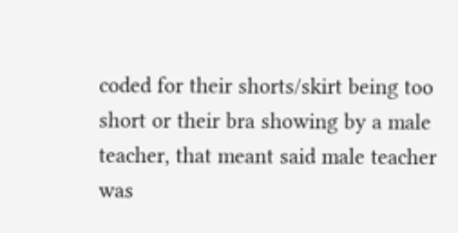coded for their shorts/skirt being too short or their bra showing by a male teacher, that meant said male teacher was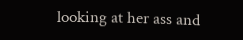looking at her ass and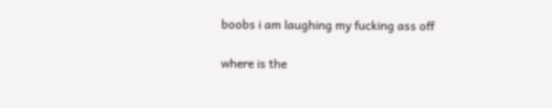boobs i am laughing my fucking ass off

where is the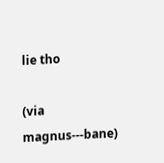lie tho

(via magnus---bane)